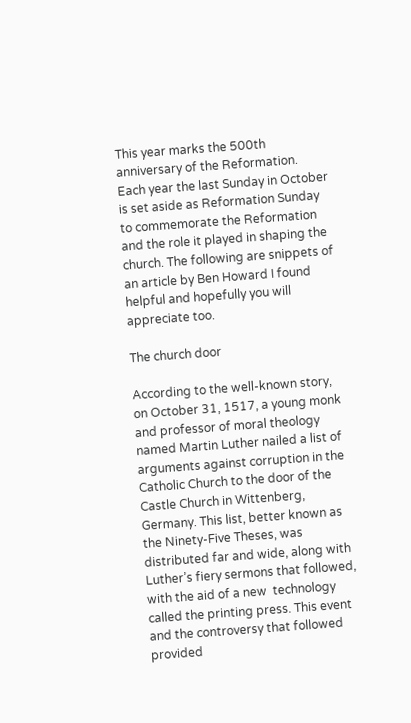This year marks the 500th anniversary of the Reformation. Each year the last Sunday in October is set aside as Reformation Sunday to commemorate the Reformation and the role it played in shaping the church. The following are snippets of an article by Ben Howard I found helpful and hopefully you will    appreciate too.

The church door

According to the well-known story, on October 31, 1517, a young monk and professor of moral theology named Martin Luther nailed a list of arguments against corruption in the Catholic Church to the door of the Castle Church in Wittenberg, Germany. This list, better known as the Ninety-Five Theses, was    distributed far and wide, along with Luther’s fiery sermons that followed, with the aid of a new  technology called the printing press. This event and the controversy that followed provided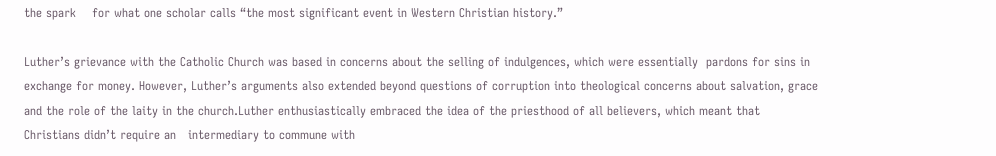the spark    for what one scholar calls “the most significant event in Western Christian history.”

Luther’s grievance with the Catholic Church was based in concerns about the selling of indulgences, which were essentially  pardons for sins in exchange for money. However, Luther’s arguments also extended beyond questions of corruption into theological concerns about salvation, grace and the role of the laity in the church.Luther enthusiastically embraced the idea of the priesthood of all believers, which meant that Christians didn’t require an   intermediary to commune with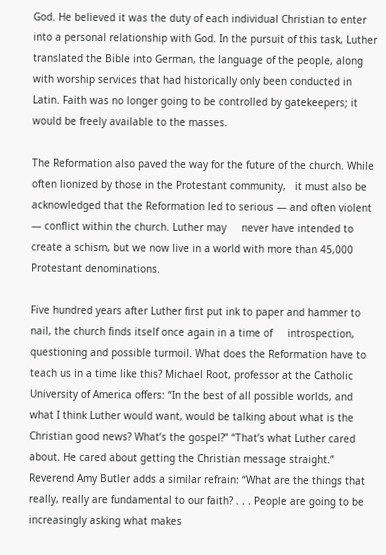God. He believed it was the duty of each individual Christian to enter into a personal relationship with God. In the pursuit of this task, Luther translated the Bible into German, the language of the people, along with worship services that had historically only been conducted in Latin. Faith was no longer going to be controlled by gatekeepers; it would be freely available to the masses.

The Reformation also paved the way for the future of the church. While often lionized by those in the Protestant community,   it must also be acknowledged that the Reformation led to serious — and often violent — conflict within the church. Luther may     never have intended to create a schism, but we now live in a world with more than 45,000 Protestant denominations.

Five hundred years after Luther first put ink to paper and hammer to nail, the church finds itself once again in a time of     introspection, questioning and possible turmoil. What does the Reformation have to teach us in a time like this? Michael Root, professor at the Catholic University of America offers: “In the best of all possible worlds, and what I think Luther would want, would be talking about what is the Christian good news? What’s the gospel?” “That’s what Luther cared about. He cared about getting the Christian message straight.” Reverend Amy Butler adds a similar refrain: “What are the things that really, really are fundamental to our faith? . . . People are going to be increasingly asking what makes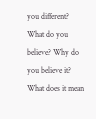you different? What do you believe? Why do you believe it? What does it mean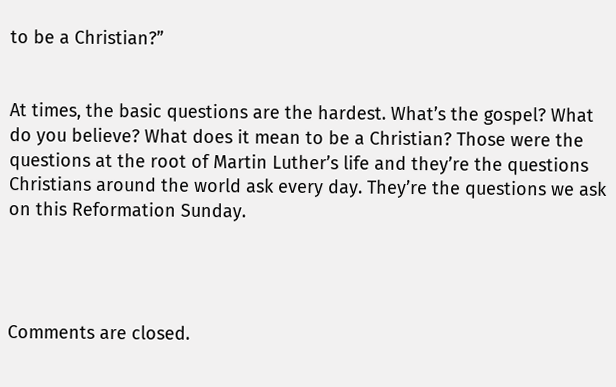to be a Christian?”


At times, the basic questions are the hardest. What’s the gospel? What do you believe? What does it mean to be a Christian? Those were the questions at the root of Martin Luther’s life and they’re the questions Christians around the world ask every day. They’re the questions we ask on this Reformation Sunday.




Comments are closed.